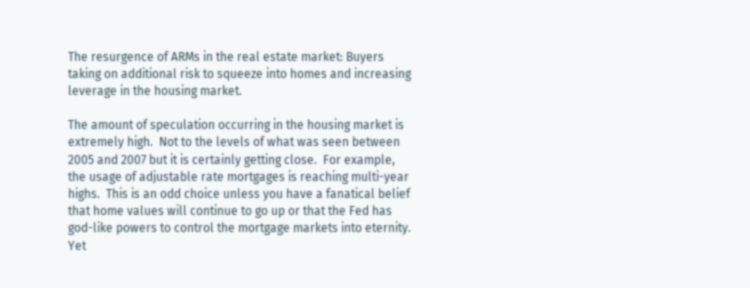The resurgence of ARMs in the real estate market: Buyers taking on additional risk to squeeze into homes and increasing leverage in the housing market.

The amount of speculation occurring in the housing market is extremely high.  Not to the levels of what was seen between 2005 and 2007 but it is certainly getting close.  For example, the usage of adjustable rate mortgages is reaching multi-year highs.  This is an odd choice unless you have a fanatical belief that home values will continue to go up or that the Fed has god-like powers to control the mortgage markets into eternity.  Yet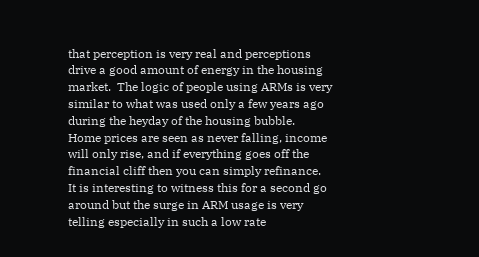that perception is very real and perceptions drive a good amount of energy in the housing market.  The logic of people using ARMs is very similar to what was used only a few years ago during the heyday of the housing bubble.  Home prices are seen as never falling, income will only rise, and if everything goes off the financial cliff then you can simply refinance.  It is interesting to witness this for a second go around but the surge in ARM usage is very telling especially in such a low rate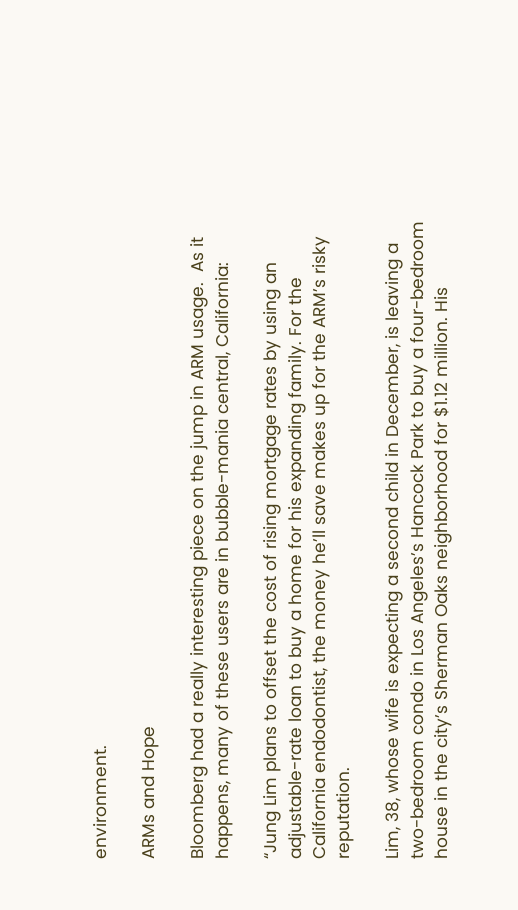environment.

ARMs and Hope

Bloomberg had a really interesting piece on the jump in ARM usage.  As it happens, many of these users are in bubble-mania central, California:

“Jung Lim plans to offset the cost of rising mortgage rates by using an adjustable-rate loan to buy a home for his expanding family. For the California endodontist, the money he’ll save makes up for the ARM’s risky reputation.

Lim, 38, whose wife is expecting a second child in December, is leaving a two-bedroom condo in Los Angeles’s Hancock Park to buy a four-bedroom house in the city’s Sherman Oaks neighborhood for $1.12 million. His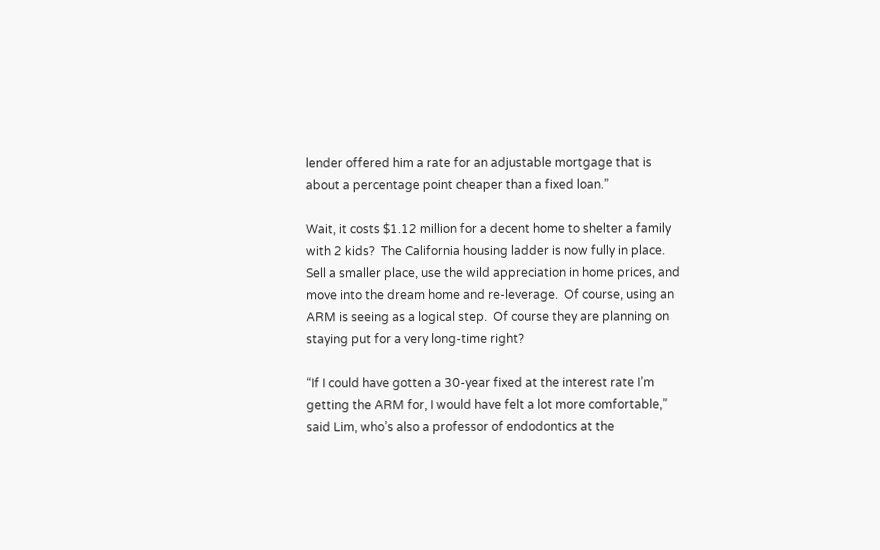lender offered him a rate for an adjustable mortgage that is about a percentage point cheaper than a fixed loan.”

Wait, it costs $1.12 million for a decent home to shelter a family with 2 kids?  The California housing ladder is now fully in place.  Sell a smaller place, use the wild appreciation in home prices, and move into the dream home and re-leverage.  Of course, using an ARM is seeing as a logical step.  Of course they are planning on staying put for a very long-time right?

“If I could have gotten a 30-year fixed at the interest rate I’m getting the ARM for, I would have felt a lot more comfortable,” said Lim, who’s also a professor of endodontics at the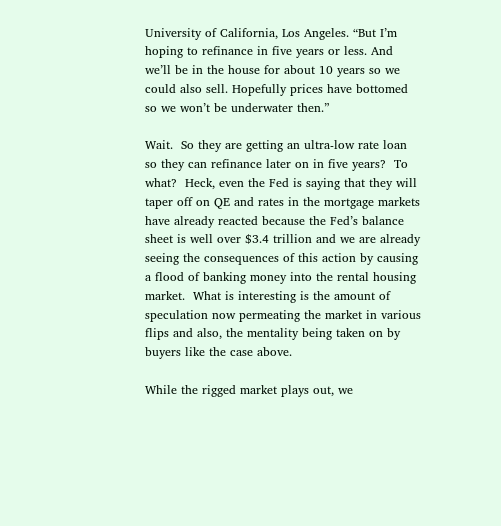University of California, Los Angeles. “But I’m hoping to refinance in five years or less. And we’ll be in the house for about 10 years so we could also sell. Hopefully prices have bottomed so we won’t be underwater then.”

Wait.  So they are getting an ultra-low rate loan so they can refinance later on in five years?  To what?  Heck, even the Fed is saying that they will taper off on QE and rates in the mortgage markets have already reacted because the Fed’s balance sheet is well over $3.4 trillion and we are already seeing the consequences of this action by causing a flood of banking money into the rental housing market.  What is interesting is the amount of speculation now permeating the market in various flips and also, the mentality being taken on by buyers like the case above.

While the rigged market plays out, we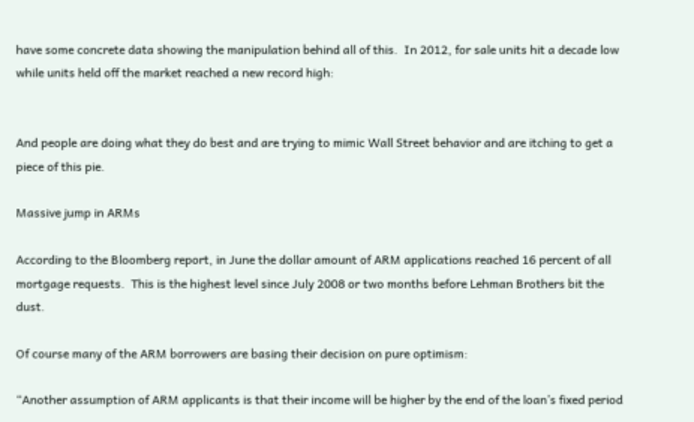have some concrete data showing the manipulation behind all of this.  In 2012, for sale units hit a decade low while units held off the market reached a new record high:


And people are doing what they do best and are trying to mimic Wall Street behavior and are itching to get a piece of this pie.

Massive jump in ARMs

According to the Bloomberg report, in June the dollar amount of ARM applications reached 16 percent of all mortgage requests.  This is the highest level since July 2008 or two months before Lehman Brothers bit the dust.

Of course many of the ARM borrowers are basing their decision on pure optimism:

“Another assumption of ARM applicants is that their income will be higher by the end of the loan’s fixed period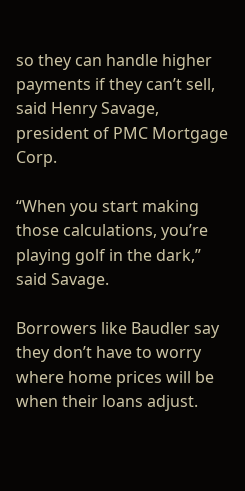so they can handle higher payments if they can’t sell, said Henry Savage, president of PMC Mortgage Corp.

“When you start making those calculations, you’re playing golf in the dark,” said Savage.

Borrowers like Baudler say they don’t have to worry where home prices will be when their loans adjust.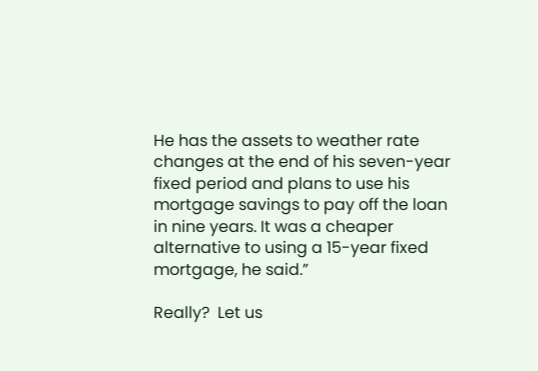He has the assets to weather rate changes at the end of his seven-year fixed period and plans to use his mortgage savings to pay off the loan in nine years. It was a cheaper alternative to using a 15-year fixed mortgage, he said.”

Really?  Let us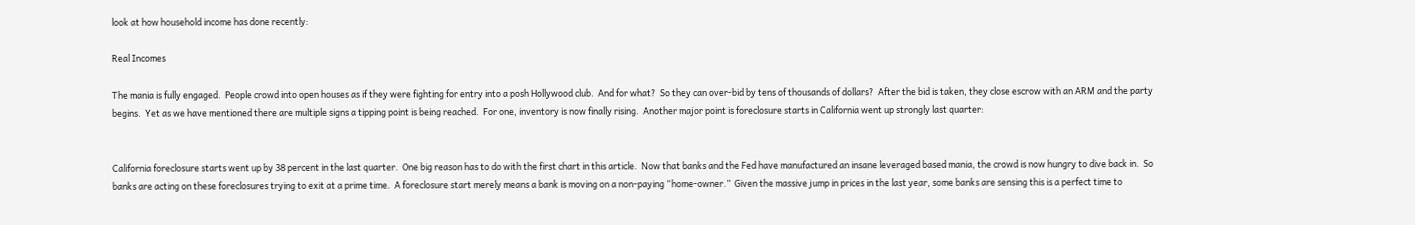look at how household income has done recently:

Real Incomes

The mania is fully engaged.  People crowd into open houses as if they were fighting for entry into a posh Hollywood club.  And for what?  So they can over-bid by tens of thousands of dollars?  After the bid is taken, they close escrow with an ARM and the party begins.  Yet as we have mentioned there are multiple signs a tipping point is being reached.  For one, inventory is now finally rising.  Another major point is foreclosure starts in California went up strongly last quarter:


California foreclosure starts went up by 38 percent in the last quarter.  One big reason has to do with the first chart in this article.  Now that banks and the Fed have manufactured an insane leveraged based mania, the crowd is now hungry to dive back in.  So banks are acting on these foreclosures trying to exit at a prime time.  A foreclosure start merely means a bank is moving on a non-paying “home-owner.”  Given the massive jump in prices in the last year, some banks are sensing this is a perfect time to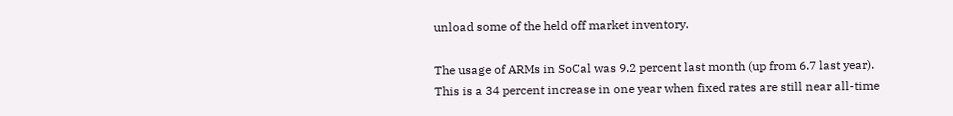unload some of the held off market inventory.

The usage of ARMs in SoCal was 9.2 percent last month (up from 6.7 last year).  This is a 34 percent increase in one year when fixed rates are still near all-time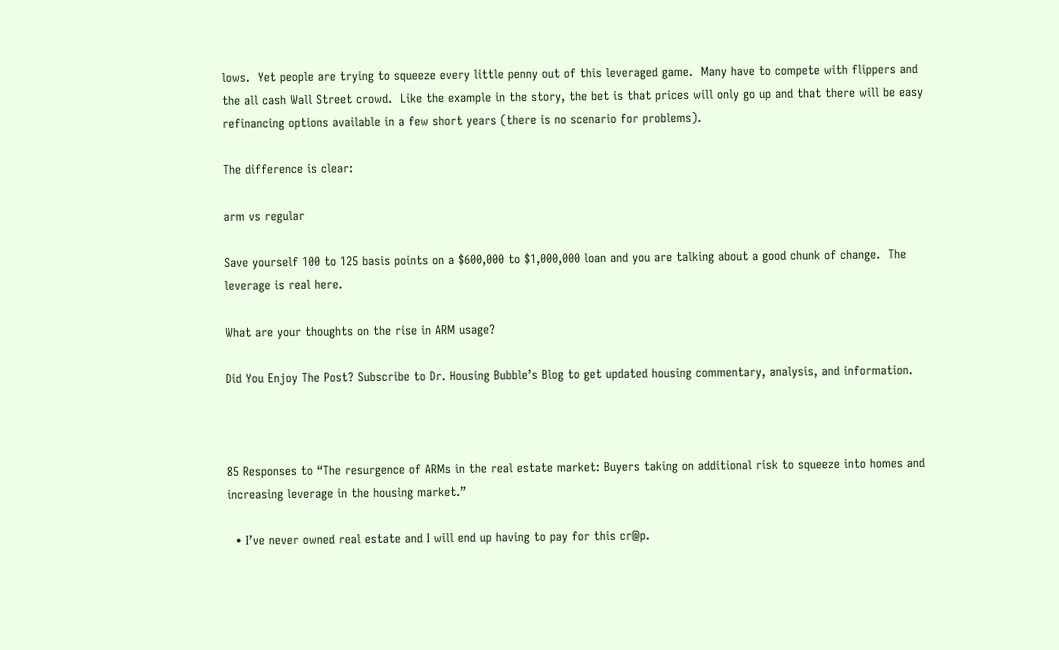lows.  Yet people are trying to squeeze every little penny out of this leveraged game.  Many have to compete with flippers and the all cash Wall Street crowd.  Like the example in the story, the bet is that prices will only go up and that there will be easy refinancing options available in a few short years (there is no scenario for problems).

The difference is clear:

arm vs regular

Save yourself 100 to 125 basis points on a $600,000 to $1,000,000 loan and you are talking about a good chunk of change.  The leverage is real here.

What are your thoughts on the rise in ARM usage?

Did You Enjoy The Post? Subscribe to Dr. Housing Bubble’s Blog to get updated housing commentary, analysis, and information.



85 Responses to “The resurgence of ARMs in the real estate market: Buyers taking on additional risk to squeeze into homes and increasing leverage in the housing market.”

  • I’ve never owned real estate and I will end up having to pay for this cr@p.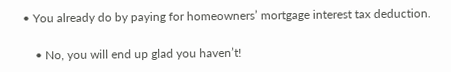• You already do by paying for homeowners’ mortgage interest tax deduction.

    • No, you will end up glad you haven’t!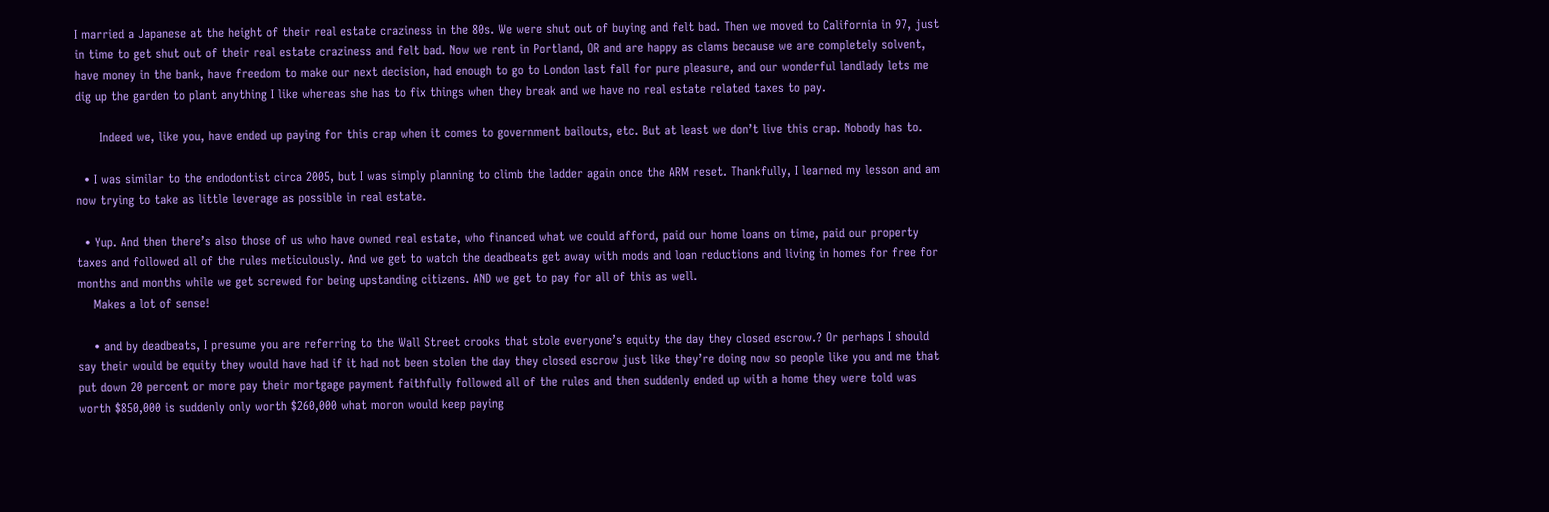I married a Japanese at the height of their real estate craziness in the 80s. We were shut out of buying and felt bad. Then we moved to California in 97, just in time to get shut out of their real estate craziness and felt bad. Now we rent in Portland, OR and are happy as clams because we are completely solvent, have money in the bank, have freedom to make our next decision, had enough to go to London last fall for pure pleasure, and our wonderful landlady lets me dig up the garden to plant anything I like whereas she has to fix things when they break and we have no real estate related taxes to pay.

      Indeed we, like you, have ended up paying for this crap when it comes to government bailouts, etc. But at least we don’t live this crap. Nobody has to.

  • I was similar to the endodontist circa 2005, but I was simply planning to climb the ladder again once the ARM reset. Thankfully, I learned my lesson and am now trying to take as little leverage as possible in real estate.

  • Yup. And then there’s also those of us who have owned real estate, who financed what we could afford, paid our home loans on time, paid our property taxes and followed all of the rules meticulously. And we get to watch the deadbeats get away with mods and loan reductions and living in homes for free for months and months while we get screwed for being upstanding citizens. AND we get to pay for all of this as well.
    Makes a lot of sense!

    • and by deadbeats, I presume you are referring to the Wall Street crooks that stole everyone’s equity the day they closed escrow.? Or perhaps I should say their would be equity they would have had if it had not been stolen the day they closed escrow just like they’re doing now so people like you and me that put down 20 percent or more pay their mortgage payment faithfully followed all of the rules and then suddenly ended up with a home they were told was worth $850,000 is suddenly only worth $260,000 what moron would keep paying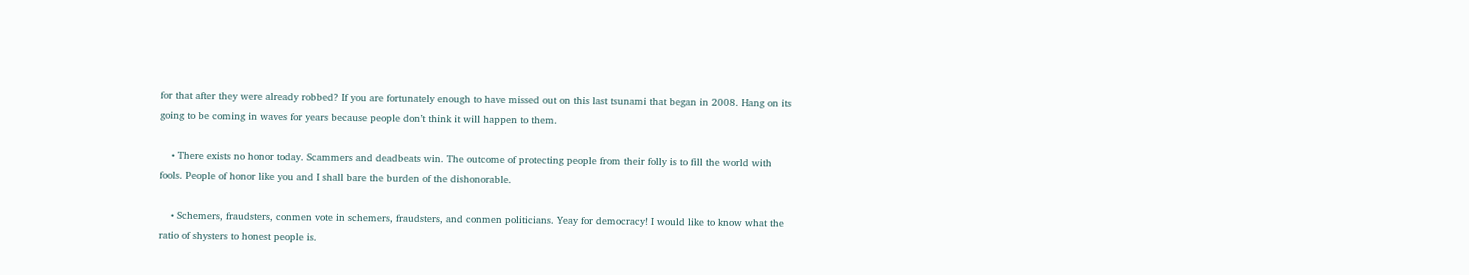for that after they were already robbed? If you are fortunately enough to have missed out on this last tsunami that began in 2008. Hang on its going to be coming in waves for years because people don’t think it will happen to them.

    • There exists no honor today. Scammers and deadbeats win. The outcome of protecting people from their folly is to fill the world with fools. People of honor like you and I shall bare the burden of the dishonorable.

    • Schemers, fraudsters, conmen vote in schemers, fraudsters, and conmen politicians. Yeay for democracy! I would like to know what the ratio of shysters to honest people is.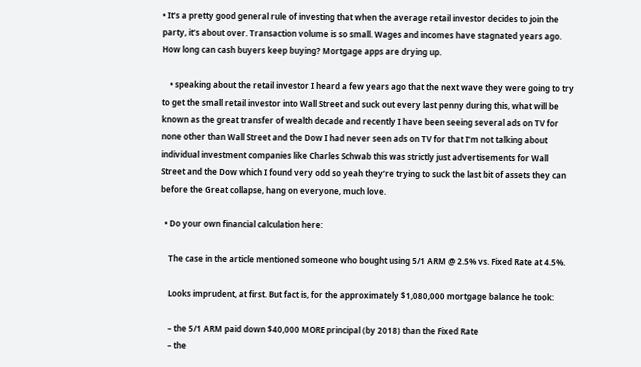• It’s a pretty good general rule of investing that when the average retail investor decides to join the party, it’s about over. Transaction volume is so small. Wages and incomes have stagnated years ago. How long can cash buyers keep buying? Mortgage apps are drying up.

    • speaking about the retail investor I heard a few years ago that the next wave they were going to try to get the small retail investor into Wall Street and suck out every last penny during this, what will be known as the great transfer of wealth decade and recently I have been seeing several ads on TV for none other than Wall Street and the Dow I had never seen ads on TV for that I’m not talking about individual investment companies like Charles Schwab this was strictly just advertisements for Wall Street and the Dow which I found very odd so yeah they’re trying to suck the last bit of assets they can before the Great collapse, hang on everyone, much love.

  • Do your own financial calculation here:

    The case in the article mentioned someone who bought using 5/1 ARM @ 2.5% vs. Fixed Rate at 4.5%.

    Looks imprudent, at first. But fact is, for the approximately $1,080,000 mortgage balance he took:

    – the 5/1 ARM paid down $40,000 MORE principal (by 2018) than the Fixed Rate
    – the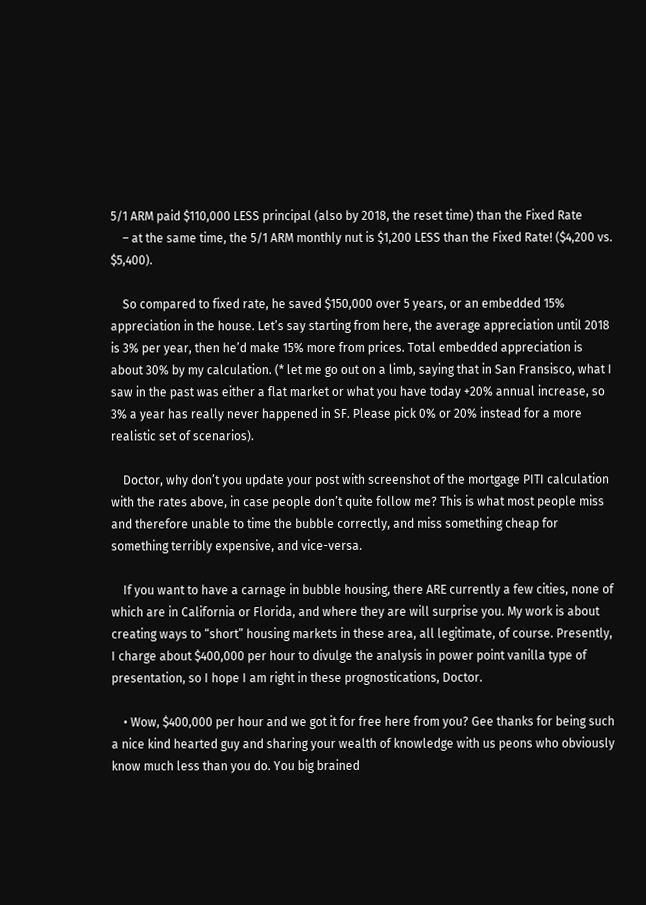5/1 ARM paid $110,000 LESS principal (also by 2018, the reset time) than the Fixed Rate
    – at the same time, the 5/1 ARM monthly nut is $1,200 LESS than the Fixed Rate! ($4,200 vs. $5,400).

    So compared to fixed rate, he saved $150,000 over 5 years, or an embedded 15% appreciation in the house. Let’s say starting from here, the average appreciation until 2018 is 3% per year, then he’d make 15% more from prices. Total embedded appreciation is about 30% by my calculation. (* let me go out on a limb, saying that in San Fransisco, what I saw in the past was either a flat market or what you have today +20% annual increase, so 3% a year has really never happened in SF. Please pick 0% or 20% instead for a more realistic set of scenarios).

    Doctor, why don’t you update your post with screenshot of the mortgage PITI calculation with the rates above, in case people don’t quite follow me? This is what most people miss and therefore unable to time the bubble correctly, and miss something cheap for something terribly expensive, and vice-versa.

    If you want to have a carnage in bubble housing, there ARE currently a few cities, none of which are in California or Florida, and where they are will surprise you. My work is about creating ways to “short” housing markets in these area, all legitimate, of course. Presently, I charge about $400,000 per hour to divulge the analysis in power point vanilla type of presentation, so I hope I am right in these prognostications, Doctor.

    • Wow, $400,000 per hour and we got it for free here from you? Gee thanks for being such a nice kind hearted guy and sharing your wealth of knowledge with us peons who obviously know much less than you do. You big brained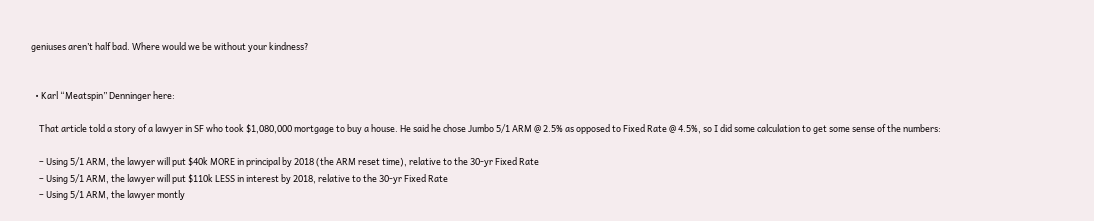geniuses aren’t half bad. Where would we be without your kindness?


  • Karl “Meatspin” Denninger here:

    That article told a story of a lawyer in SF who took $1,080,000 mortgage to buy a house. He said he chose Jumbo 5/1 ARM @ 2.5% as opposed to Fixed Rate @ 4.5%, so I did some calculation to get some sense of the numbers:

    – Using 5/1 ARM, the lawyer will put $40k MORE in principal by 2018 (the ARM reset time), relative to the 30-yr Fixed Rate
    – Using 5/1 ARM, the lawyer will put $110k LESS in interest by 2018, relative to the 30-yr Fixed Rate
    – Using 5/1 ARM, the lawyer montly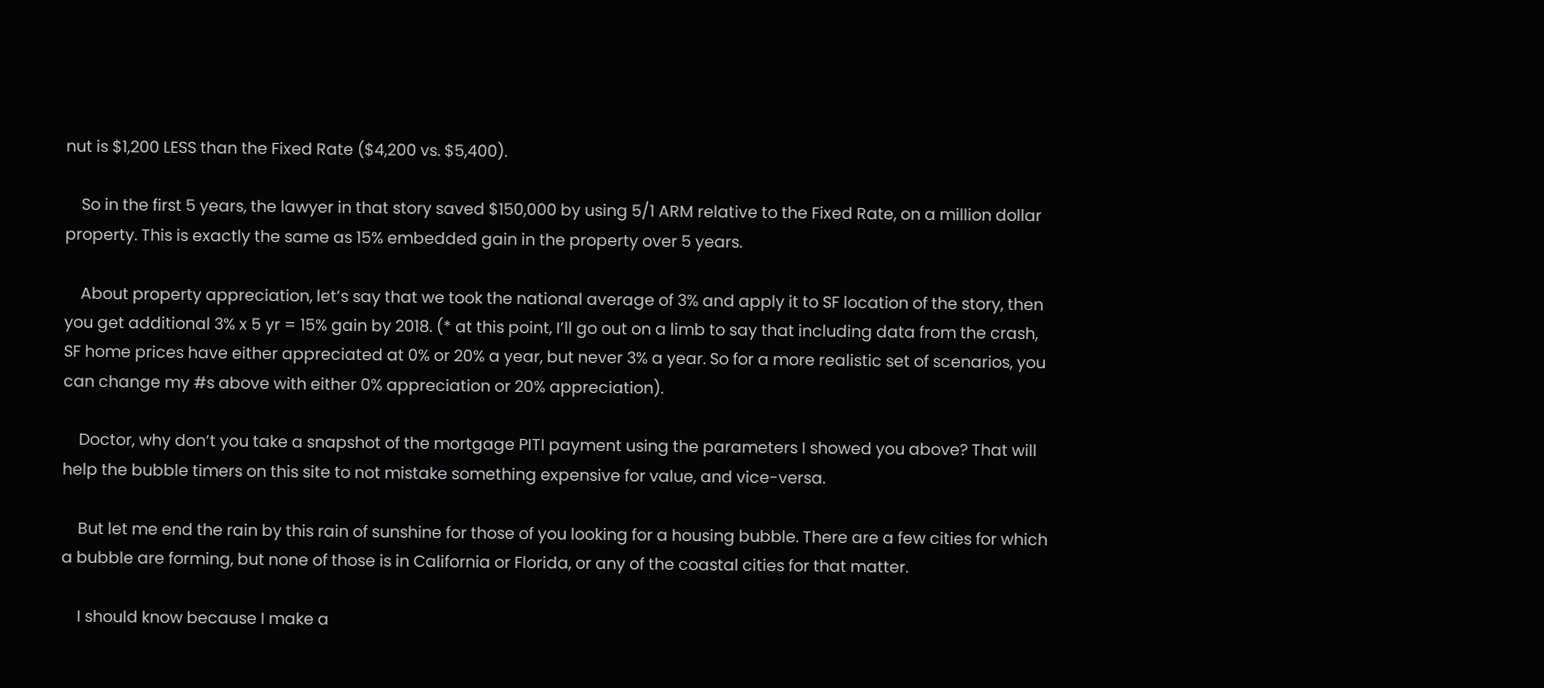nut is $1,200 LESS than the Fixed Rate ($4,200 vs. $5,400).

    So in the first 5 years, the lawyer in that story saved $150,000 by using 5/1 ARM relative to the Fixed Rate, on a million dollar property. This is exactly the same as 15% embedded gain in the property over 5 years.

    About property appreciation, let’s say that we took the national average of 3% and apply it to SF location of the story, then you get additional 3% x 5 yr = 15% gain by 2018. (* at this point, I’ll go out on a limb to say that including data from the crash, SF home prices have either appreciated at 0% or 20% a year, but never 3% a year. So for a more realistic set of scenarios, you can change my #s above with either 0% appreciation or 20% appreciation).

    Doctor, why don’t you take a snapshot of the mortgage PITI payment using the parameters I showed you above? That will help the bubble timers on this site to not mistake something expensive for value, and vice-versa.

    But let me end the rain by this rain of sunshine for those of you looking for a housing bubble. There are a few cities for which a bubble are forming, but none of those is in California or Florida, or any of the coastal cities for that matter.

    I should know because I make a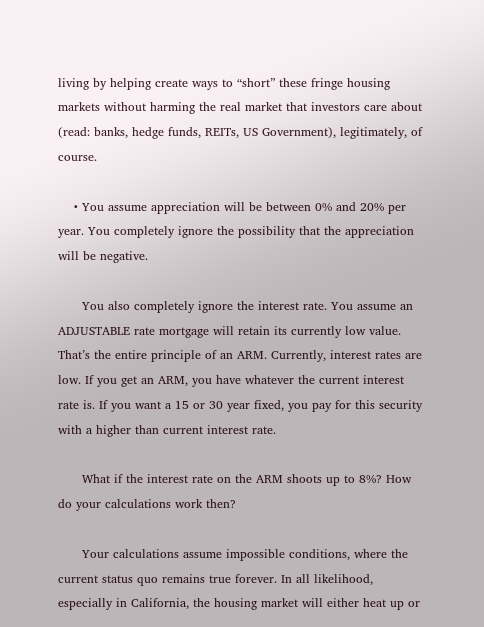living by helping create ways to “short” these fringe housing markets without harming the real market that investors care about (read: banks, hedge funds, REITs, US Government), legitimately, of course.

    • You assume appreciation will be between 0% and 20% per year. You completely ignore the possibility that the appreciation will be negative.

      You also completely ignore the interest rate. You assume an ADJUSTABLE rate mortgage will retain its currently low value. That’s the entire principle of an ARM. Currently, interest rates are low. If you get an ARM, you have whatever the current interest rate is. If you want a 15 or 30 year fixed, you pay for this security with a higher than current interest rate.

      What if the interest rate on the ARM shoots up to 8%? How do your calculations work then?

      Your calculations assume impossible conditions, where the current status quo remains true forever. In all likelihood, especially in California, the housing market will either heat up or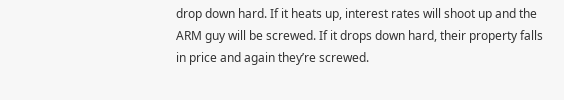drop down hard. If it heats up, interest rates will shoot up and the ARM guy will be screwed. If it drops down hard, their property falls in price and again they’re screwed.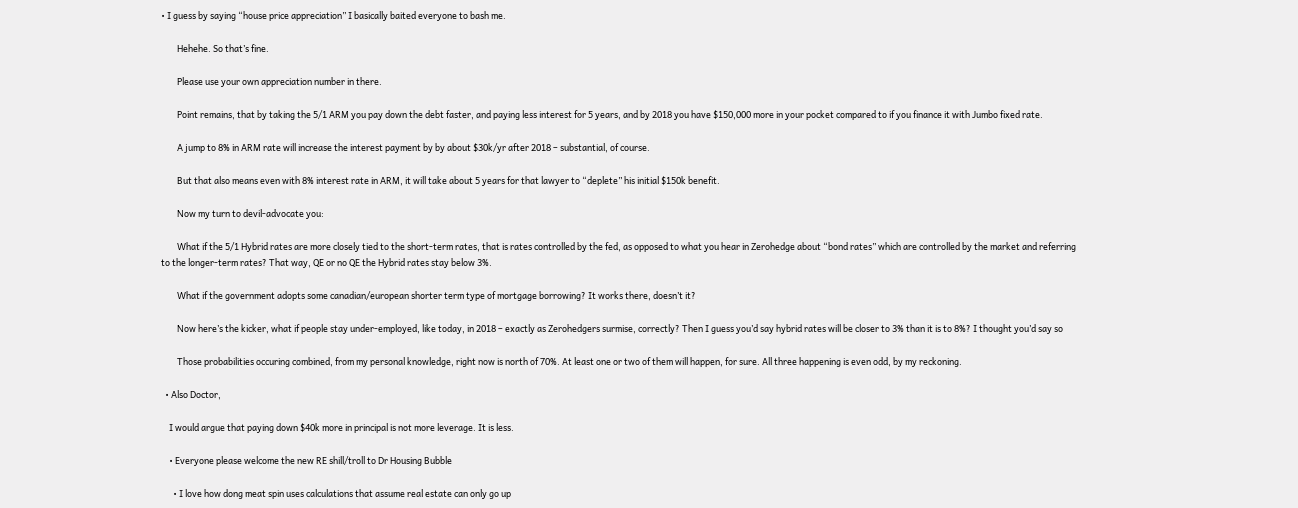• I guess by saying “house price appreciation” I basically baited everyone to bash me.

        Hehehe. So that’s fine.

        Please use your own appreciation number in there.

        Point remains, that by taking the 5/1 ARM you pay down the debt faster, and paying less interest for 5 years, and by 2018 you have $150,000 more in your pocket compared to if you finance it with Jumbo fixed rate.

        A jump to 8% in ARM rate will increase the interest payment by by about $30k/yr after 2018 – substantial, of course.

        But that also means even with 8% interest rate in ARM, it will take about 5 years for that lawyer to “deplete” his initial $150k benefit.

        Now my turn to devil-advocate you:

        What if the 5/1 Hybrid rates are more closely tied to the short-term rates, that is rates controlled by the fed, as opposed to what you hear in Zerohedge about “bond rates” which are controlled by the market and referring to the longer-term rates? That way, QE or no QE the Hybrid rates stay below 3%.

        What if the government adopts some canadian/european shorter term type of mortgage borrowing? It works there, doesn’t it?

        Now here’s the kicker, what if people stay under-employed, like today, in 2018 – exactly as Zerohedgers surmise, correctly? Then I guess you’d say hybrid rates will be closer to 3% than it is to 8%? I thought you’d say so

        Those probabilities occuring combined, from my personal knowledge, right now is north of 70%. At least one or two of them will happen, for sure. All three happening is even odd, by my reckoning.

  • Also Doctor,

    I would argue that paying down $40k more in principal is not more leverage. It is less.

    • Everyone please welcome the new RE shill/troll to Dr Housing Bubble

      • I love how dong meat spin uses calculations that assume real estate can only go up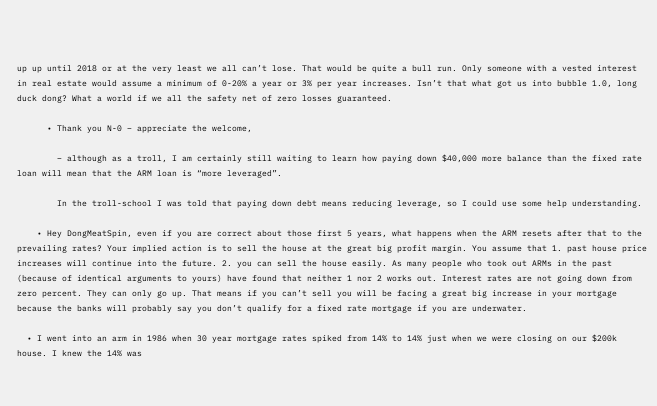up up until 2018 or at the very least we all can’t lose. That would be quite a bull run. Only someone with a vested interest in real estate would assume a minimum of 0-20% a year or 3% per year increases. Isn’t that what got us into bubble 1.0, long duck dong? What a world if we all the safety net of zero losses guaranteed.

      • Thank you N-0 – appreciate the welcome,

        – although as a troll, I am certainly still waiting to learn how paying down $40,000 more balance than the fixed rate loan will mean that the ARM loan is “more leveraged”.

        In the troll-school I was told that paying down debt means reducing leverage, so I could use some help understanding.

    • Hey DongMeatSpin, even if you are correct about those first 5 years, what happens when the ARM resets after that to the prevailing rates? Your implied action is to sell the house at the great big profit margin. You assume that 1. past house price increases will continue into the future. 2. you can sell the house easily. As many people who took out ARMs in the past (because of identical arguments to yours) have found that neither 1 nor 2 works out. Interest rates are not going down from zero percent. They can only go up. That means if you can’t sell you will be facing a great big increase in your mortgage because the banks will probably say you don’t qualify for a fixed rate mortgage if you are underwater.

  • I went into an arm in 1986 when 30 year mortgage rates spiked from 14% to 14% just when we were closing on our $200k house. I knew the 14% was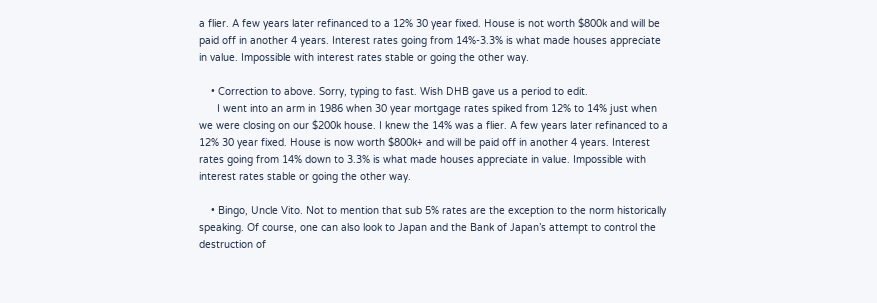a flier. A few years later refinanced to a 12% 30 year fixed. House is not worth $800k and will be paid off in another 4 years. Interest rates going from 14%-3.3% is what made houses appreciate in value. Impossible with interest rates stable or going the other way.

    • Correction to above. Sorry, typing to fast. Wish DHB gave us a period to edit.
      I went into an arm in 1986 when 30 year mortgage rates spiked from 12% to 14% just when we were closing on our $200k house. I knew the 14% was a flier. A few years later refinanced to a 12% 30 year fixed. House is now worth $800k+ and will be paid off in another 4 years. Interest rates going from 14% down to 3.3% is what made houses appreciate in value. Impossible with interest rates stable or going the other way.

    • Bingo, Uncle Vito. Not to mention that sub 5% rates are the exception to the norm historically speaking. Of course, one can also look to Japan and the Bank of Japan’s attempt to control the destruction of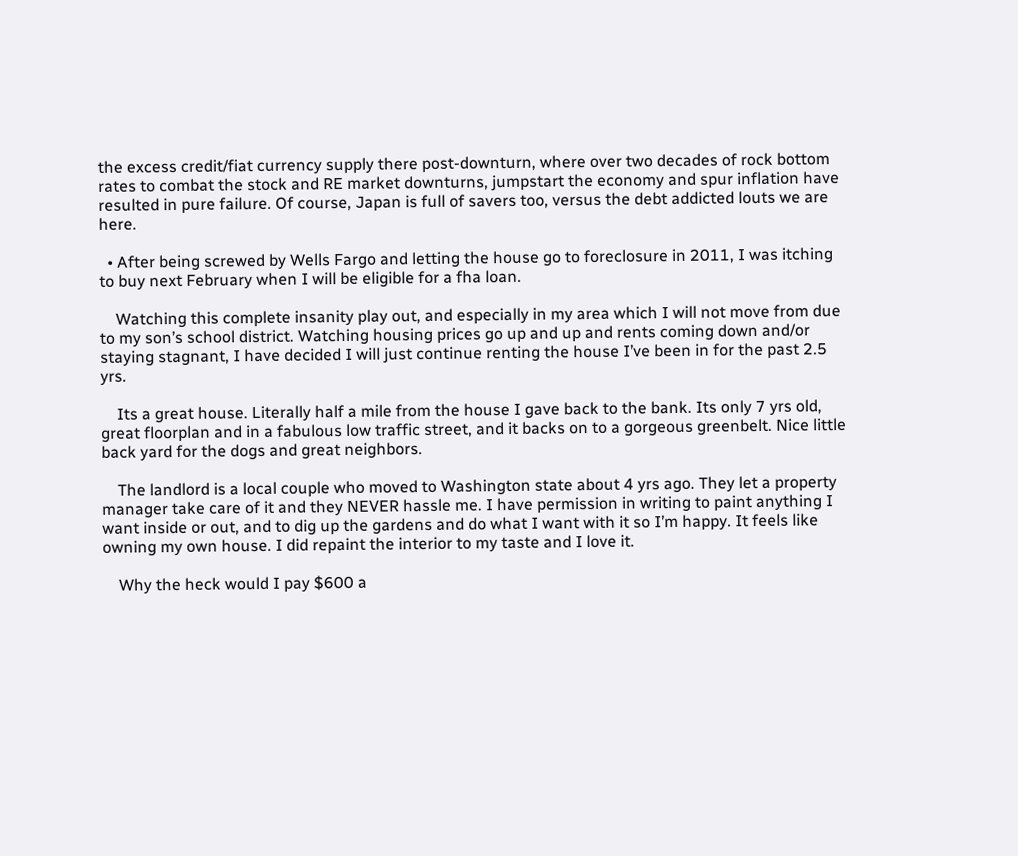the excess credit/fiat currency supply there post-downturn, where over two decades of rock bottom rates to combat the stock and RE market downturns, jumpstart the economy and spur inflation have resulted in pure failure. Of course, Japan is full of savers too, versus the debt addicted louts we are here.

  • After being screwed by Wells Fargo and letting the house go to foreclosure in 2011, I was itching to buy next February when I will be eligible for a fha loan.

    Watching this complete insanity play out, and especially in my area which I will not move from due to my son’s school district. Watching housing prices go up and up and rents coming down and/or staying stagnant, I have decided I will just continue renting the house I’ve been in for the past 2.5 yrs.

    Its a great house. Literally half a mile from the house I gave back to the bank. Its only 7 yrs old, great floorplan and in a fabulous low traffic street, and it backs on to a gorgeous greenbelt. Nice little back yard for the dogs and great neighbors.

    The landlord is a local couple who moved to Washington state about 4 yrs ago. They let a property manager take care of it and they NEVER hassle me. I have permission in writing to paint anything I want inside or out, and to dig up the gardens and do what I want with it so I’m happy. It feels like owning my own house. I did repaint the interior to my taste and I love it.

    Why the heck would I pay $600 a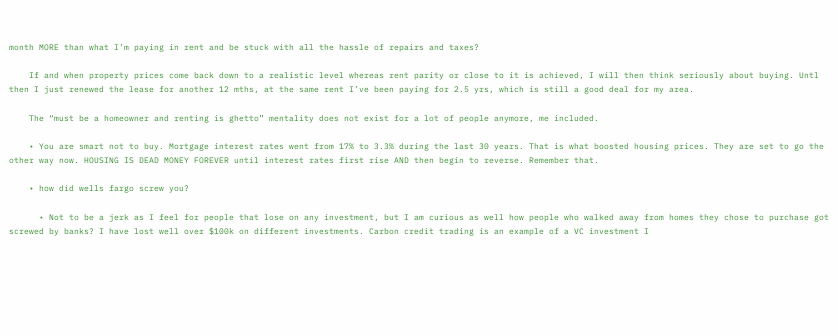month MORE than what I’m paying in rent and be stuck with all the hassle of repairs and taxes?

    If and when property prices come back down to a realistic level whereas rent parity or close to it is achieved, I will then think seriously about buying. Untl then I just renewed the lease for another 12 mths, at the same rent I’ve been paying for 2.5 yrs, which is still a good deal for my area.

    The “must be a homeowner and renting is ghetto” mentality does not exist for a lot of people anymore, me included.

    • You are smart not to buy. Mortgage interest rates went from 17% to 3.3% during the last 30 years. That is what boosted housing prices. They are set to go the other way now. HOUSING IS DEAD MONEY FOREVER until interest rates first rise AND then begin to reverse. Remember that.

    • how did wells fargo screw you?

      • Not to be a jerk as I feel for people that lose on any investment, but I am curious as well how people who walked away from homes they chose to purchase got screwed by banks? I have lost well over $100k on different investments. Carbon credit trading is an example of a VC investment I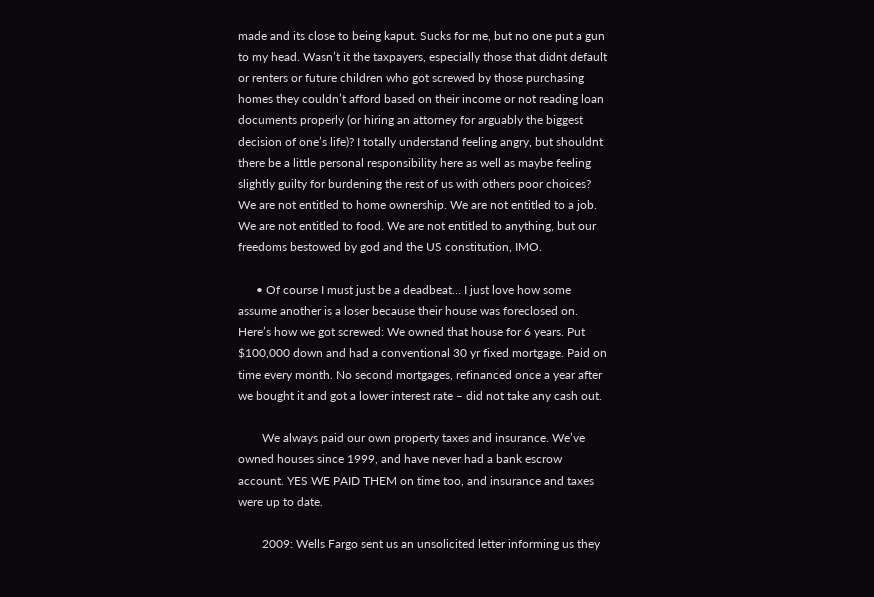made and its close to being kaput. Sucks for me, but no one put a gun to my head. Wasn’t it the taxpayers, especially those that didnt default or renters or future children who got screwed by those purchasing homes they couldn’t afford based on their income or not reading loan documents properly (or hiring an attorney for arguably the biggest decision of one’s life)? I totally understand feeling angry, but shouldnt there be a little personal responsibility here as well as maybe feeling slightly guilty for burdening the rest of us with others poor choices? We are not entitled to home ownership. We are not entitled to a job. We are not entitled to food. We are not entitled to anything, but our freedoms bestowed by god and the US constitution, IMO.

      • Of course I must just be a deadbeat… I just love how some assume another is a loser because their house was foreclosed on. Here’s how we got screwed: We owned that house for 6 years. Put $100,000 down and had a conventional 30 yr fixed mortgage. Paid on time every month. No second mortgages, refinanced once a year after we bought it and got a lower interest rate – did not take any cash out.

        We always paid our own property taxes and insurance. We’ve owned houses since 1999, and have never had a bank escrow account. YES WE PAID THEM on time too, and insurance and taxes were up to date.

        2009: Wells Fargo sent us an unsolicited letter informing us they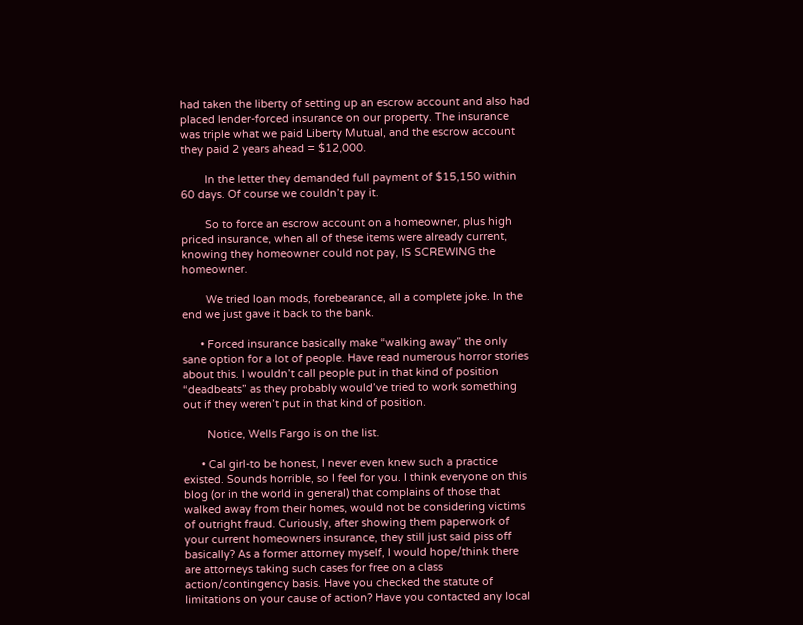had taken the liberty of setting up an escrow account and also had placed lender-forced insurance on our property. The insurance was triple what we paid Liberty Mutual, and the escrow account they paid 2 years ahead = $12,000.

        In the letter they demanded full payment of $15,150 within 60 days. Of course we couldn’t pay it.

        So to force an escrow account on a homeowner, plus high priced insurance, when all of these items were already current, knowing they homeowner could not pay, IS SCREWING the homeowner.

        We tried loan mods, forebearance, all a complete joke. In the end we just gave it back to the bank.

      • Forced insurance basically make “walking away” the only sane option for a lot of people. Have read numerous horror stories about this. I wouldn’t call people put in that kind of position “deadbeats” as they probably would’ve tried to work something out if they weren’t put in that kind of position.

        Notice, Wells Fargo is on the list.

      • Cal girl-to be honest, I never even knew such a practice existed. Sounds horrible, so I feel for you. I think everyone on this blog (or in the world in general) that complains of those that walked away from their homes, would not be considering victims of outright fraud. Curiously, after showing them paperwork of your current homeowners insurance, they still just said piss off basically? As a former attorney myself, I would hope/think there are attorneys taking such cases for free on a class action/contingency basis. Have you checked the statute of limitations on your cause of action? Have you contacted any local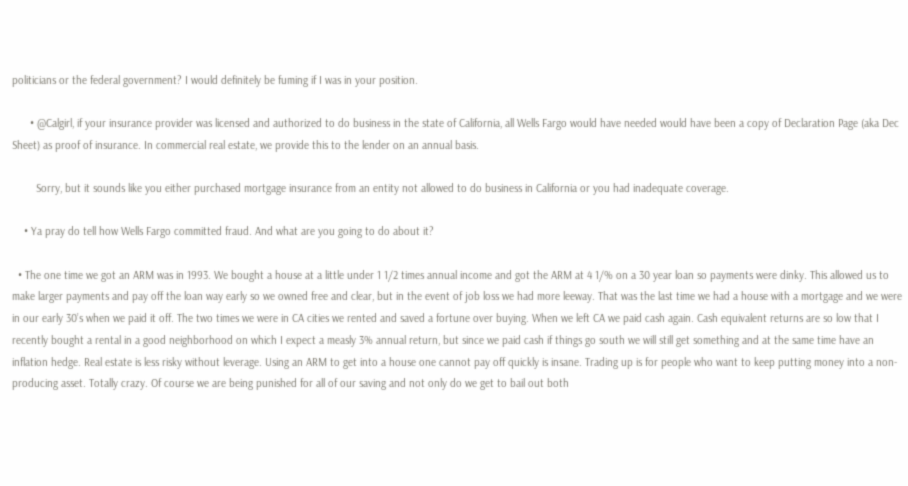politicians or the federal government? I would definitely be fuming if I was in your position.

      • @Calgirl, if your insurance provider was licensed and authorized to do business in the state of California, all Wells Fargo would have needed would have been a copy of Declaration Page (aka Dec Sheet) as proof of insurance. In commercial real estate, we provide this to the lender on an annual basis.

        Sorry, but it sounds like you either purchased mortgage insurance from an entity not allowed to do business in California or you had inadequate coverage.

    • Ya pray do tell how Wells Fargo committed fraud. And what are you going to do about it?

  • The one time we got an ARM was in 1993. We bought a house at a little under 1 1/2 times annual income and got the ARM at 4 1/% on a 30 year loan so payments were dinky. This allowed us to make larger payments and pay off the loan way early so we owned free and clear, but in the event of job loss we had more leeway. That was the last time we had a house with a mortgage and we were in our early 30’s when we paid it off. The two times we were in CA cities we rented and saved a fortune over buying. When we left CA we paid cash again. Cash equivalent returns are so low that I recently bought a rental in a good neighborhood on which I expect a measly 3% annual return, but since we paid cash if things go south we will still get something and at the same time have an inflation hedge. Real estate is less risky without leverage. Using an ARM to get into a house one cannot pay off quickly is insane. Trading up is for people who want to keep putting money into a non-producing asset. Totally crazy. Of course we are being punished for all of our saving and not only do we get to bail out both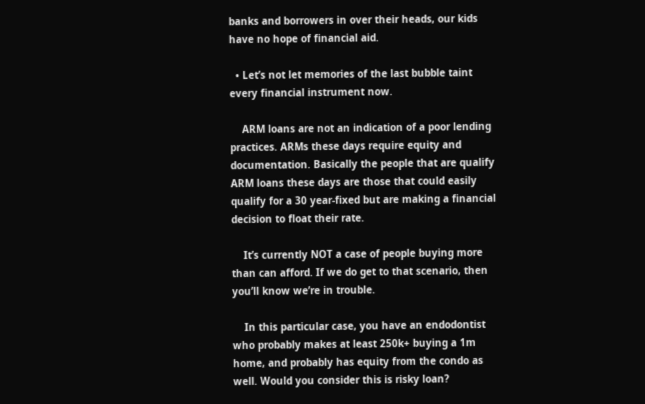banks and borrowers in over their heads, our kids have no hope of financial aid.

  • Let’s not let memories of the last bubble taint every financial instrument now.

    ARM loans are not an indication of a poor lending practices. ARMs these days require equity and documentation. Basically the people that are qualify ARM loans these days are those that could easily qualify for a 30 year-fixed but are making a financial decision to float their rate.

    It’s currently NOT a case of people buying more than can afford. If we do get to that scenario, then you’ll know we’re in trouble.

    In this particular case, you have an endodontist who probably makes at least 250k+ buying a 1m home, and probably has equity from the condo as well. Would you consider this is risky loan?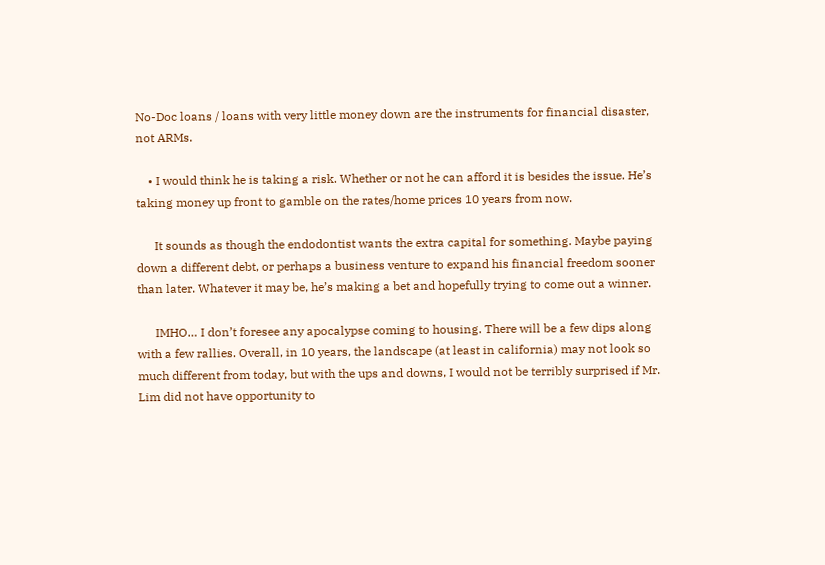No-Doc loans / loans with very little money down are the instruments for financial disaster, not ARMs.

    • I would think he is taking a risk. Whether or not he can afford it is besides the issue. He’s taking money up front to gamble on the rates/home prices 10 years from now.

      It sounds as though the endodontist wants the extra capital for something. Maybe paying down a different debt, or perhaps a business venture to expand his financial freedom sooner than later. Whatever it may be, he’s making a bet and hopefully trying to come out a winner.

      IMHO… I don’t foresee any apocalypse coming to housing. There will be a few dips along with a few rallies. Overall, in 10 years, the landscape (at least in california) may not look so much different from today, but with the ups and downs, I would not be terribly surprised if Mr. Lim did not have opportunity to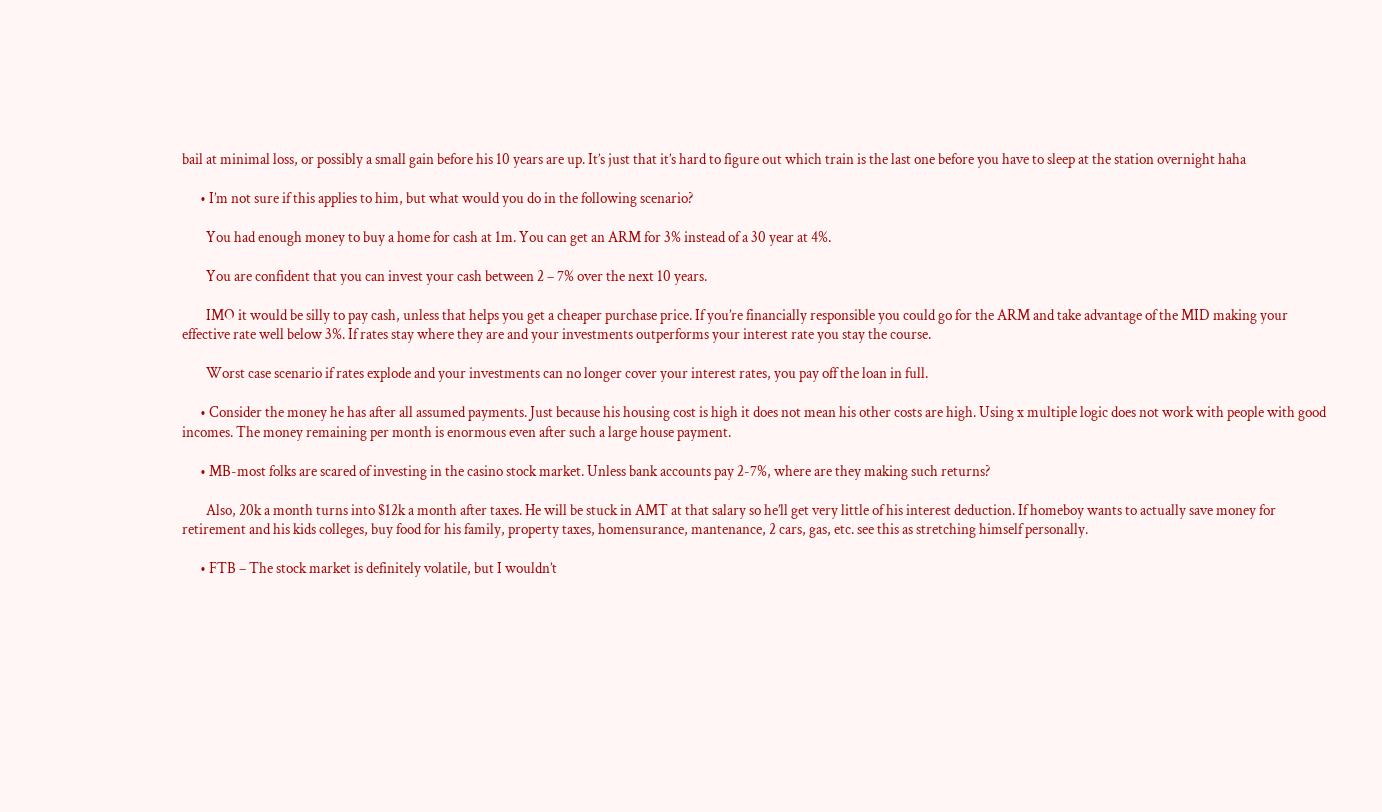bail at minimal loss, or possibly a small gain before his 10 years are up. It’s just that it’s hard to figure out which train is the last one before you have to sleep at the station overnight haha

      • I’m not sure if this applies to him, but what would you do in the following scenario?

        You had enough money to buy a home for cash at 1m. You can get an ARM for 3% instead of a 30 year at 4%.

        You are confident that you can invest your cash between 2 – 7% over the next 10 years.

        IMO it would be silly to pay cash, unless that helps you get a cheaper purchase price. If you’re financially responsible you could go for the ARM and take advantage of the MID making your effective rate well below 3%. If rates stay where they are and your investments outperforms your interest rate you stay the course.

        Worst case scenario if rates explode and your investments can no longer cover your interest rates, you pay off the loan in full.

      • Consider the money he has after all assumed payments. Just because his housing cost is high it does not mean his other costs are high. Using x multiple logic does not work with people with good incomes. The money remaining per month is enormous even after such a large house payment.

      • MB-most folks are scared of investing in the casino stock market. Unless bank accounts pay 2-7%, where are they making such returns?

        Also, 20k a month turns into $12k a month after taxes. He will be stuck in AMT at that salary so he’ll get very little of his interest deduction. If homeboy wants to actually save money for retirement and his kids colleges, buy food for his family, property taxes, homensurance, mantenance, 2 cars, gas, etc. see this as stretching himself personally.

      • FTB – The stock market is definitely volatile, but I wouldn’t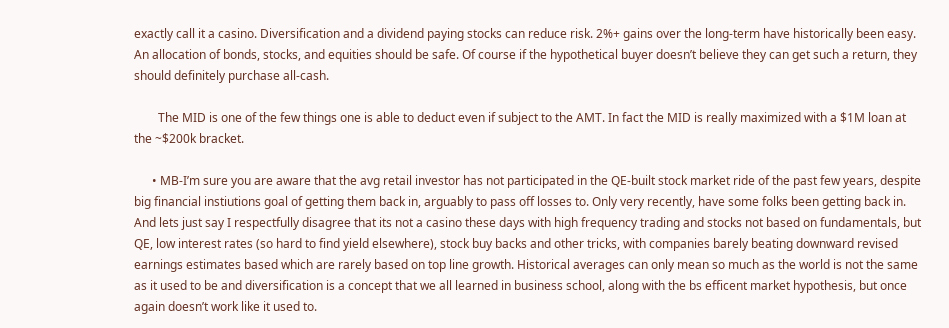exactly call it a casino. Diversification and a dividend paying stocks can reduce risk. 2%+ gains over the long-term have historically been easy. An allocation of bonds, stocks, and equities should be safe. Of course if the hypothetical buyer doesn’t believe they can get such a return, they should definitely purchase all-cash.

        The MID is one of the few things one is able to deduct even if subject to the AMT. In fact the MID is really maximized with a $1M loan at the ~$200k bracket.

      • MB-I’m sure you are aware that the avg retail investor has not participated in the QE-built stock market ride of the past few years, despite big financial instiutions goal of getting them back in, arguably to pass off losses to. Only very recently, have some folks been getting back in. And lets just say I respectfully disagree that its not a casino these days with high frequency trading and stocks not based on fundamentals, but QE, low interest rates (so hard to find yield elsewhere), stock buy backs and other tricks, with companies barely beating downward revised earnings estimates based which are rarely based on top line growth. Historical averages can only mean so much as the world is not the same as it used to be and diversification is a concept that we all learned in business school, along with the bs efficent market hypothesis, but once again doesn’t work like it used to.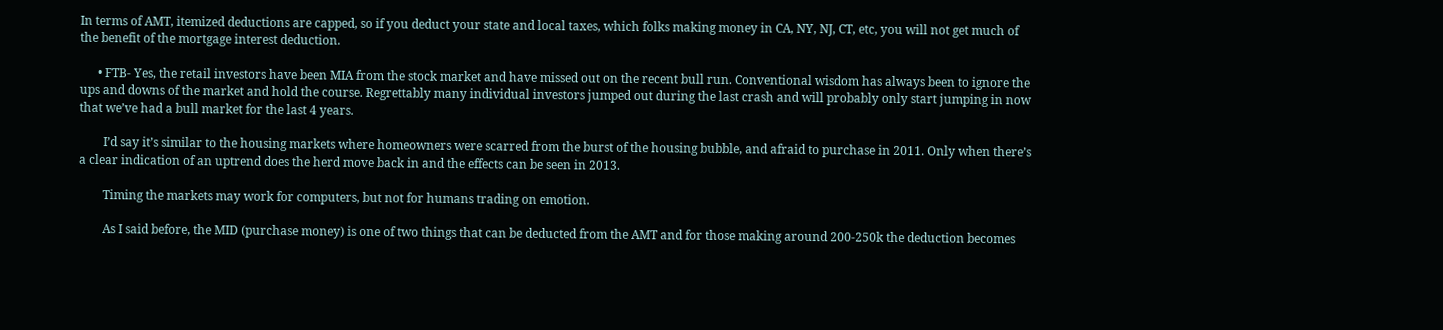In terms of AMT, itemized deductions are capped, so if you deduct your state and local taxes, which folks making money in CA, NY, NJ, CT, etc, you will not get much of the benefit of the mortgage interest deduction.

      • FTB- Yes, the retail investors have been MIA from the stock market and have missed out on the recent bull run. Conventional wisdom has always been to ignore the ups and downs of the market and hold the course. Regrettably many individual investors jumped out during the last crash and will probably only start jumping in now that we’ve had a bull market for the last 4 years.

        I’d say it’s similar to the housing markets where homeowners were scarred from the burst of the housing bubble, and afraid to purchase in 2011. Only when there’s a clear indication of an uptrend does the herd move back in and the effects can be seen in 2013.

        Timing the markets may work for computers, but not for humans trading on emotion.

        As I said before, the MID (purchase money) is one of two things that can be deducted from the AMT and for those making around 200-250k the deduction becomes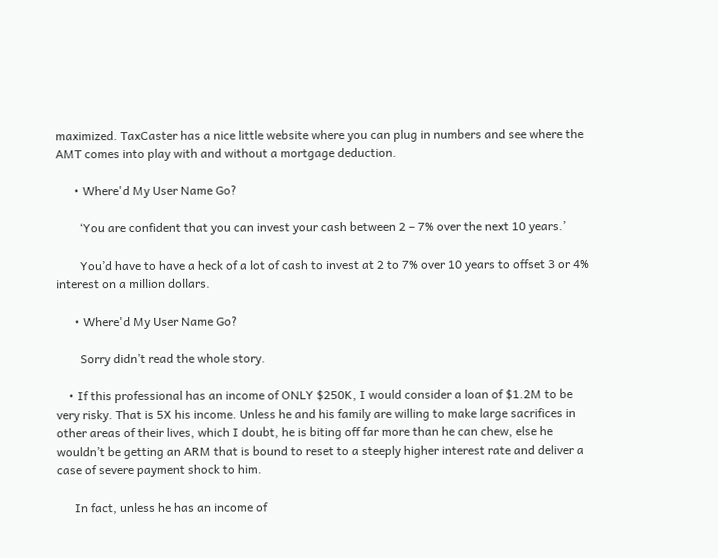maximized. TaxCaster has a nice little website where you can plug in numbers and see where the AMT comes into play with and without a mortgage deduction.

      • Where'd My User Name Go?

        ‘You are confident that you can invest your cash between 2 – 7% over the next 10 years.’

        You’d have to have a heck of a lot of cash to invest at 2 to 7% over 10 years to offset 3 or 4% interest on a million dollars.

      • Where'd My User Name Go?

        Sorry didn’t read the whole story.

    • If this professional has an income of ONLY $250K, I would consider a loan of $1.2M to be very risky. That is 5X his income. Unless he and his family are willing to make large sacrifices in other areas of their lives, which I doubt, he is biting off far more than he can chew, else he wouldn’t be getting an ARM that is bound to reset to a steeply higher interest rate and deliver a case of severe payment shock to him.

      In fact, unless he has an income of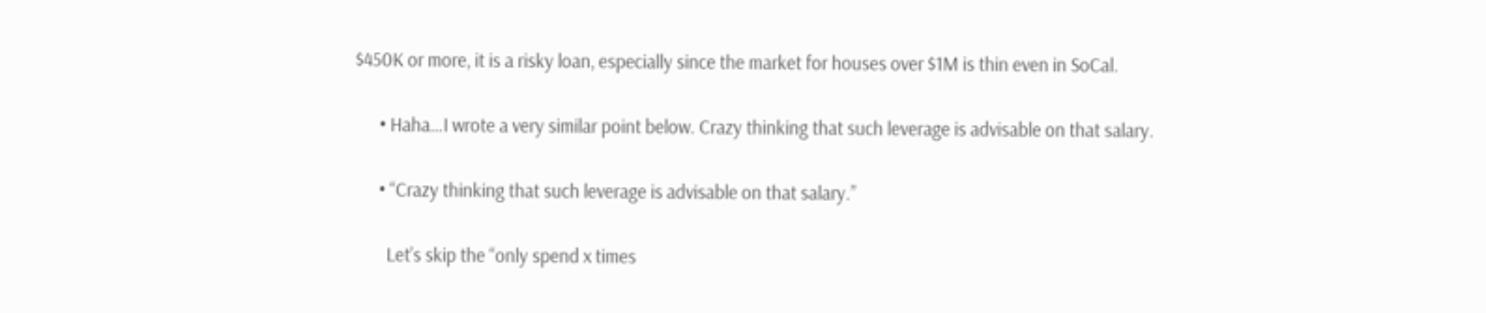$450K or more, it is a risky loan, especially since the market for houses over $1M is thin even in SoCal.

      • Haha…I wrote a very similar point below. Crazy thinking that such leverage is advisable on that salary.

      • “Crazy thinking that such leverage is advisable on that salary.”

        Let’s skip the “only spend x times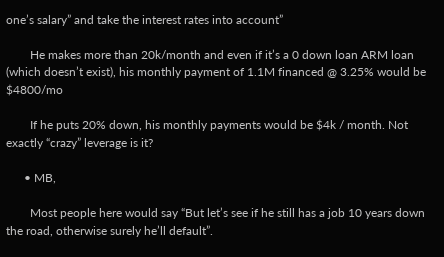one’s salary” and take the interest rates into account”

        He makes more than 20k/month and even if it’s a 0 down loan ARM loan (which doesn’t exist), his monthly payment of 1.1M financed @ 3.25% would be $4800/mo

        If he puts 20% down, his monthly payments would be $4k / month. Not exactly “crazy” leverage is it?

      • MB,

        Most people here would say “But let’s see if he still has a job 10 years down the road, otherwise surely he’ll default”.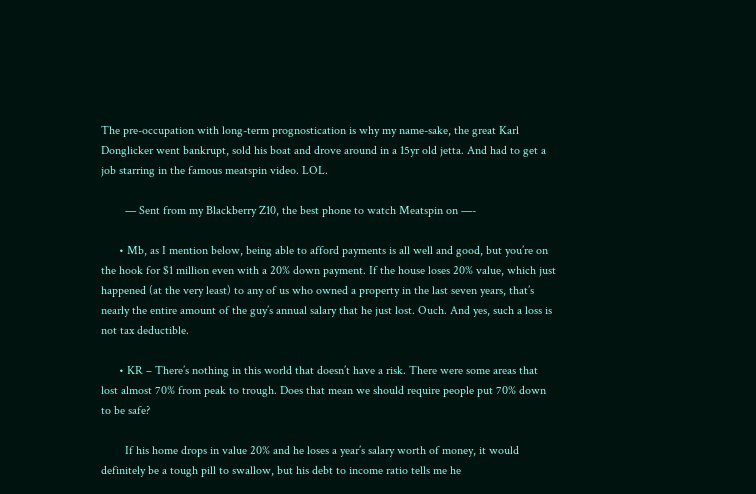The pre-occupation with long-term prognostication is why my name-sake, the great Karl Donglicker went bankrupt, sold his boat and drove around in a 15yr old jetta. And had to get a job starring in the famous meatspin video. LOL.

        — Sent from my Blackberry Z10, the best phone to watch Meatspin on —-

      • Mb, as I mention below, being able to afford payments is all well and good, but you’re on the hook for $1 million even with a 20% down payment. If the house loses 20% value, which just happened (at the very least) to any of us who owned a property in the last seven years, that’s nearly the entire amount of the guy’s annual salary that he just lost. Ouch. And yes, such a loss is not tax deductible.

      • KR – There’s nothing in this world that doesn’t have a risk. There were some areas that lost almost 70% from peak to trough. Does that mean we should require people put 70% down to be safe?

        If his home drops in value 20% and he loses a year’s salary worth of money, it would definitely be a tough pill to swallow, but his debt to income ratio tells me he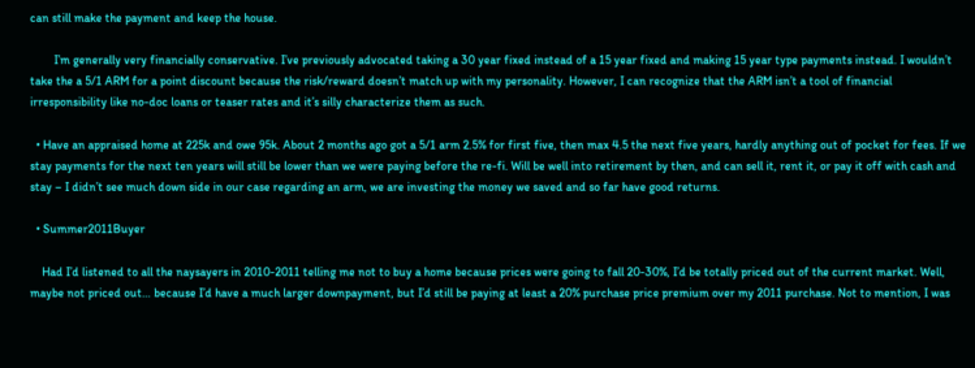can still make the payment and keep the house.

        I’m generally very financially conservative. I’ve previously advocated taking a 30 year fixed instead of a 15 year fixed and making 15 year type payments instead. I wouldn’t take the a 5/1 ARM for a point discount because the risk/reward doesn’t match up with my personality. However, I can recognize that the ARM isn’t a tool of financial irresponsibility like no-doc loans or teaser rates and it’s silly characterize them as such.

  • Have an appraised home at 225k and owe 95k. About 2 months ago got a 5/1 arm 2.5% for first five, then max 4.5 the next five years, hardly anything out of pocket for fees. If we stay payments for the next ten years will still be lower than we were paying before the re-fi. Will be well into retirement by then, and can sell it, rent it, or pay it off with cash and stay – I didn’t see much down side in our case regarding an arm, we are investing the money we saved and so far have good returns.

  • Summer2011Buyer

    Had I’d listened to all the naysayers in 2010-2011 telling me not to buy a home because prices were going to fall 20-30%, I’d be totally priced out of the current market. Well, maybe not priced out… because I’d have a much larger downpayment, but I’d still be paying at least a 20% purchase price premium over my 2011 purchase. Not to mention, I was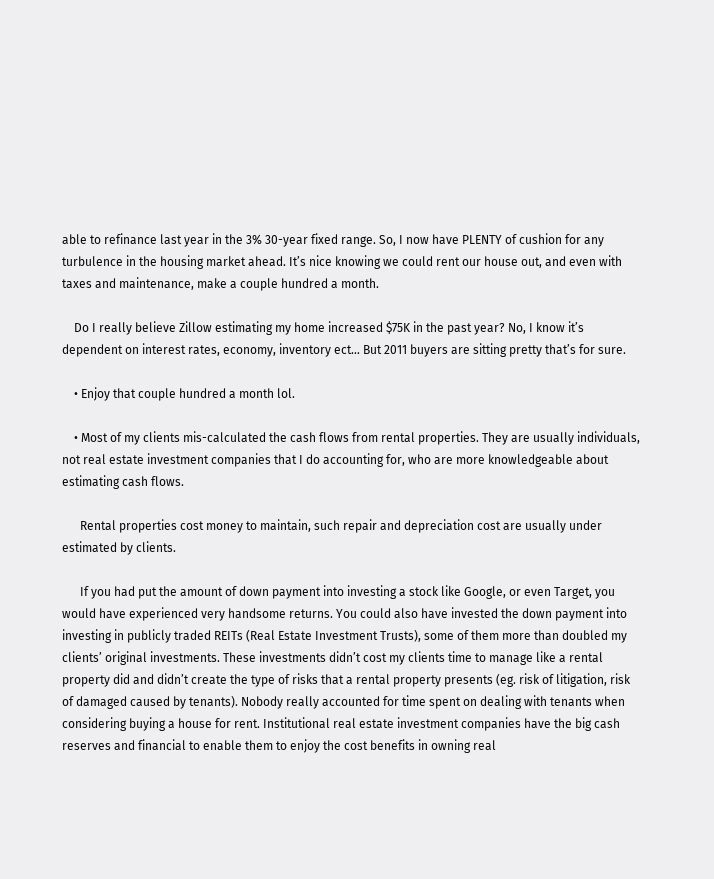able to refinance last year in the 3% 30-year fixed range. So, I now have PLENTY of cushion for any turbulence in the housing market ahead. It’s nice knowing we could rent our house out, and even with taxes and maintenance, make a couple hundred a month.

    Do I really believe Zillow estimating my home increased $75K in the past year? No, I know it’s dependent on interest rates, economy, inventory ect… But 2011 buyers are sitting pretty that’s for sure.

    • Enjoy that couple hundred a month lol.

    • Most of my clients mis-calculated the cash flows from rental properties. They are usually individuals, not real estate investment companies that I do accounting for, who are more knowledgeable about estimating cash flows.

      Rental properties cost money to maintain, such repair and depreciation cost are usually under estimated by clients.

      If you had put the amount of down payment into investing a stock like Google, or even Target, you would have experienced very handsome returns. You could also have invested the down payment into investing in publicly traded REITs (Real Estate Investment Trusts), some of them more than doubled my clients’ original investments. These investments didn’t cost my clients time to manage like a rental property did and didn’t create the type of risks that a rental property presents (eg. risk of litigation, risk of damaged caused by tenants). Nobody really accounted for time spent on dealing with tenants when considering buying a house for rent. Institutional real estate investment companies have the big cash reserves and financial to enable them to enjoy the cost benefits in owning real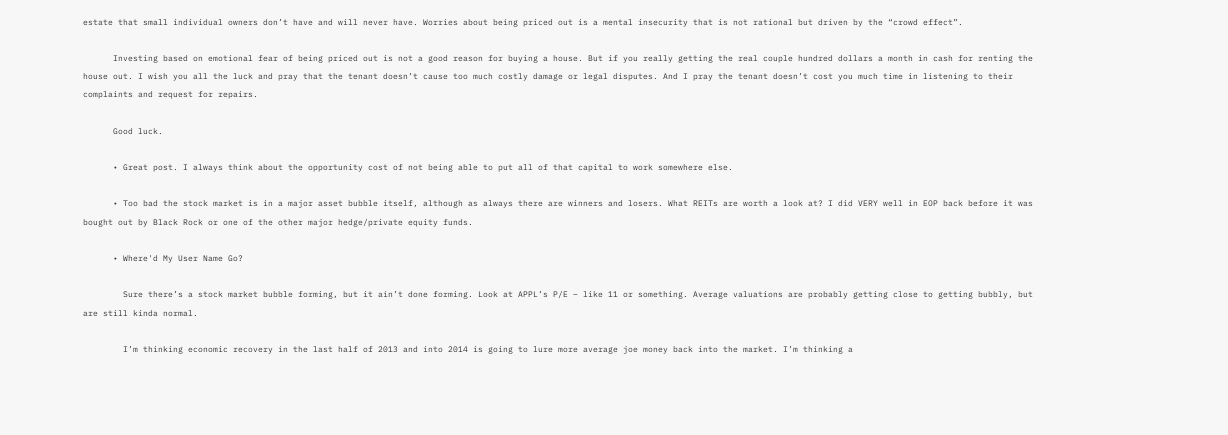estate that small individual owners don’t have and will never have. Worries about being priced out is a mental insecurity that is not rational but driven by the “crowd effect”.

      Investing based on emotional fear of being priced out is not a good reason for buying a house. But if you really getting the real couple hundred dollars a month in cash for renting the house out. I wish you all the luck and pray that the tenant doesn’t cause too much costly damage or legal disputes. And I pray the tenant doesn’t cost you much time in listening to their complaints and request for repairs.

      Good luck.

      • Great post. I always think about the opportunity cost of not being able to put all of that capital to work somewhere else.

      • Too bad the stock market is in a major asset bubble itself, although as always there are winners and losers. What REITs are worth a look at? I did VERY well in EOP back before it was bought out by Black Rock or one of the other major hedge/private equity funds.

      • Where'd My User Name Go?

        Sure there’s a stock market bubble forming, but it ain’t done forming. Look at APPL’s P/E – like 11 or something. Average valuations are probably getting close to getting bubbly, but are still kinda normal.

        I’m thinking economic recovery in the last half of 2013 and into 2014 is going to lure more average joe money back into the market. I’m thinking a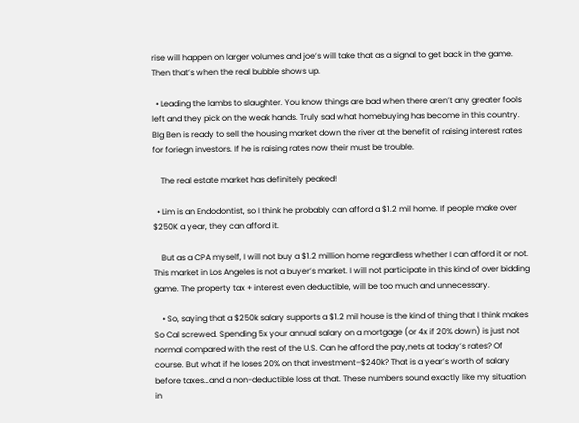rise will happen on larger volumes and joe’s will take that as a signal to get back in the game. Then that’s when the real bubble shows up.

  • Leading the lambs to slaughter. You know things are bad when there aren’t any greater fools left and they pick on the weak hands. Truly sad what homebuying has become in this country. BIg Ben is ready to sell the housing market down the river at the benefit of raising interest rates for foriegn investors. If he is raising rates now their must be trouble.

    The real estate market has definitely peaked!

  • Lim is an Endodontist, so I think he probably can afford a $1.2 mil home. If people make over $250K a year, they can afford it.

    But as a CPA myself, I will not buy a $1.2 million home regardless whether I can afford it or not. This market in Los Angeles is not a buyer’s market. I will not participate in this kind of over bidding game. The property tax + interest even deductible, will be too much and unnecessary.

    • So, saying that a $250k salary supports a $1.2 mil house is the kind of thing that I think makes So Cal screwed. Spending 5x your annual salary on a mortgage (or 4x if 20% down) is just not normal compared with the rest of the U.S. Can he afford the pay,nets at today’s rates? Of course. But what if he loses 20% on that investment–$240k? That is a year’s worth of salary before taxes…and a non-deductible loss at that. These numbers sound exactly like my situation in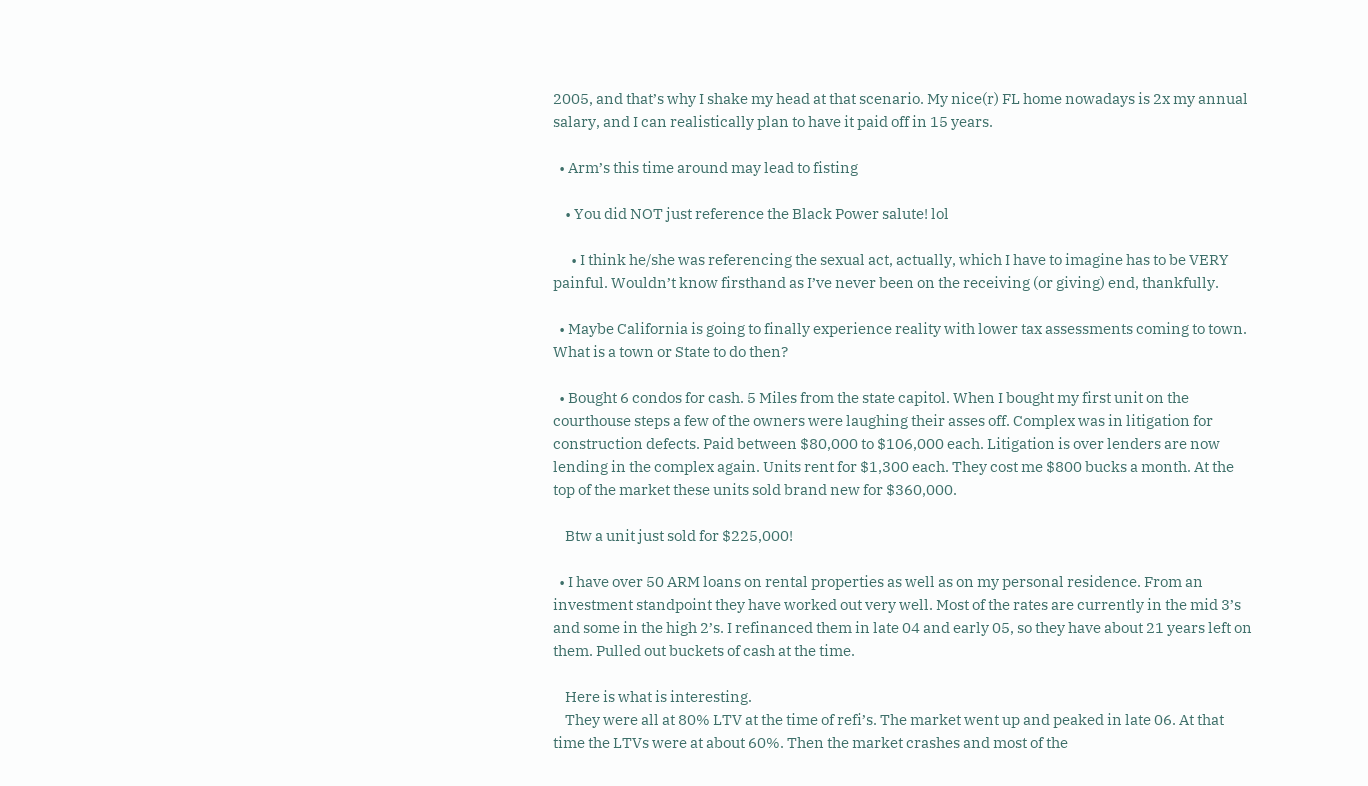2005, and that’s why I shake my head at that scenario. My nice(r) FL home nowadays is 2x my annual salary, and I can realistically plan to have it paid off in 15 years.

  • Arm’s this time around may lead to fisting

    • You did NOT just reference the Black Power salute! lol

      • I think he/she was referencing the sexual act, actually, which I have to imagine has to be VERY painful. Wouldn’t know firsthand as I’ve never been on the receiving (or giving) end, thankfully.

  • Maybe California is going to finally experience reality with lower tax assessments coming to town. What is a town or State to do then?

  • Bought 6 condos for cash. 5 Miles from the state capitol. When I bought my first unit on the courthouse steps a few of the owners were laughing their asses off. Complex was in litigation for construction defects. Paid between $80,000 to $106,000 each. Litigation is over lenders are now lending in the complex again. Units rent for $1,300 each. They cost me $800 bucks a month. At the top of the market these units sold brand new for $360,000.

    Btw a unit just sold for $225,000!

  • I have over 50 ARM loans on rental properties as well as on my personal residence. From an investment standpoint they have worked out very well. Most of the rates are currently in the mid 3’s and some in the high 2’s. I refinanced them in late 04 and early 05, so they have about 21 years left on them. Pulled out buckets of cash at the time.

    Here is what is interesting.
    They were all at 80% LTV at the time of refi’s. The market went up and peaked in late 06. At that time the LTVs were at about 60%. Then the market crashes and most of the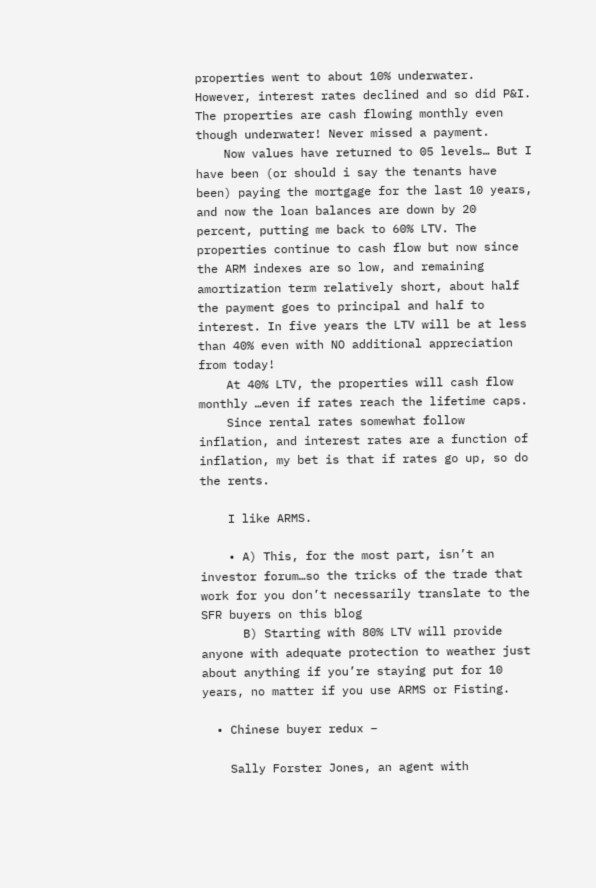properties went to about 10% underwater. However, interest rates declined and so did P&I. The properties are cash flowing monthly even though underwater! Never missed a payment.
    Now values have returned to 05 levels… But I have been (or should i say the tenants have been) paying the mortgage for the last 10 years, and now the loan balances are down by 20 percent, putting me back to 60% LTV. The properties continue to cash flow but now since the ARM indexes are so low, and remaining amortization term relatively short, about half the payment goes to principal and half to interest. In five years the LTV will be at less than 40% even with NO additional appreciation from today!
    At 40% LTV, the properties will cash flow monthly …even if rates reach the lifetime caps.
    Since rental rates somewhat follow inflation, and interest rates are a function of inflation, my bet is that if rates go up, so do the rents.

    I like ARMS.

    • A) This, for the most part, isn’t an investor forum…so the tricks of the trade that work for you don’t necessarily translate to the SFR buyers on this blog
      B) Starting with 80% LTV will provide anyone with adequate protection to weather just about anything if you’re staying put for 10 years, no matter if you use ARMS or Fisting.

  • Chinese buyer redux –

    Sally Forster Jones, an agent with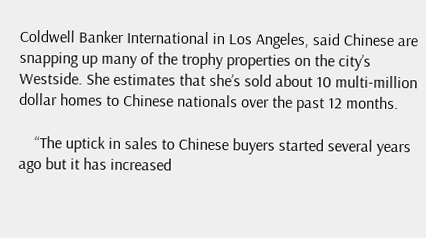Coldwell Banker International in Los Angeles, said Chinese are snapping up many of the trophy properties on the city’s Westside. She estimates that she’s sold about 10 multi-million dollar homes to Chinese nationals over the past 12 months.

    “The uptick in sales to Chinese buyers started several years ago but it has increased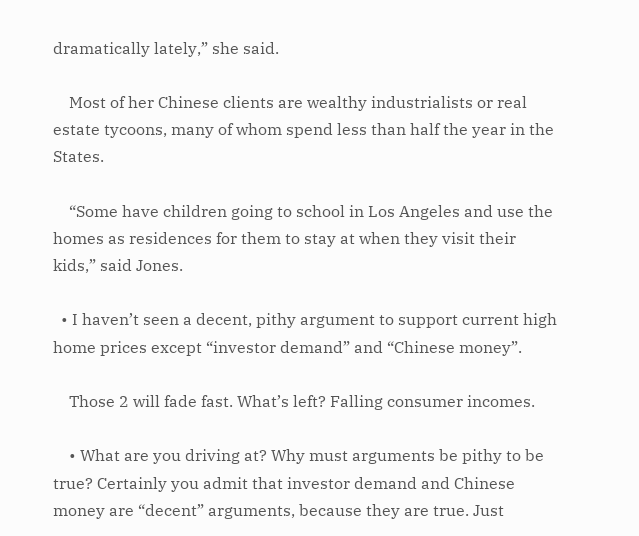dramatically lately,” she said.

    Most of her Chinese clients are wealthy industrialists or real estate tycoons, many of whom spend less than half the year in the States.

    “Some have children going to school in Los Angeles and use the homes as residences for them to stay at when they visit their kids,” said Jones.

  • I haven’t seen a decent, pithy argument to support current high home prices except “investor demand” and “Chinese money”.

    Those 2 will fade fast. What’s left? Falling consumer incomes.

    • What are you driving at? Why must arguments be pithy to be true? Certainly you admit that investor demand and Chinese money are “decent” arguments, because they are true. Just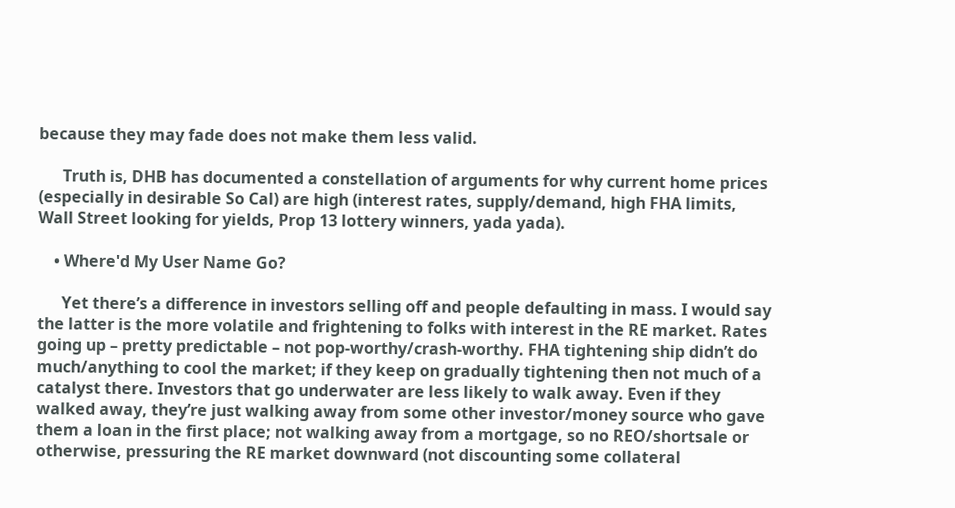because they may fade does not make them less valid.

      Truth is, DHB has documented a constellation of arguments for why current home prices (especially in desirable So Cal) are high (interest rates, supply/demand, high FHA limits, Wall Street looking for yields, Prop 13 lottery winners, yada yada).

    • Where'd My User Name Go?

      Yet there’s a difference in investors selling off and people defaulting in mass. I would say the latter is the more volatile and frightening to folks with interest in the RE market. Rates going up – pretty predictable – not pop-worthy/crash-worthy. FHA tightening ship didn’t do much/anything to cool the market; if they keep on gradually tightening then not much of a catalyst there. Investors that go underwater are less likely to walk away. Even if they walked away, they’re just walking away from some other investor/money source who gave them a loan in the first place; not walking away from a mortgage, so no REO/shortsale or otherwise, pressuring the RE market downward (not discounting some collateral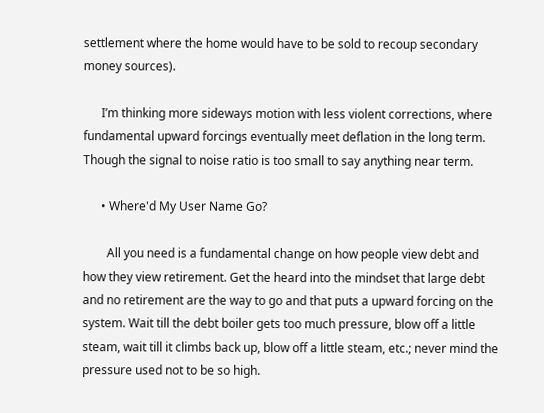settlement where the home would have to be sold to recoup secondary money sources).

      I’m thinking more sideways motion with less violent corrections, where fundamental upward forcings eventually meet deflation in the long term. Though the signal to noise ratio is too small to say anything near term.

      • Where'd My User Name Go?

        All you need is a fundamental change on how people view debt and how they view retirement. Get the heard into the mindset that large debt and no retirement are the way to go and that puts a upward forcing on the system. Wait till the debt boiler gets too much pressure, blow off a little steam, wait till it climbs back up, blow off a little steam, etc.; never mind the pressure used not to be so high.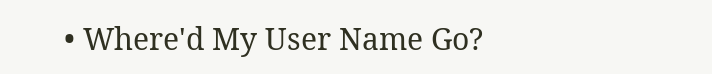• Where'd My User Name Go?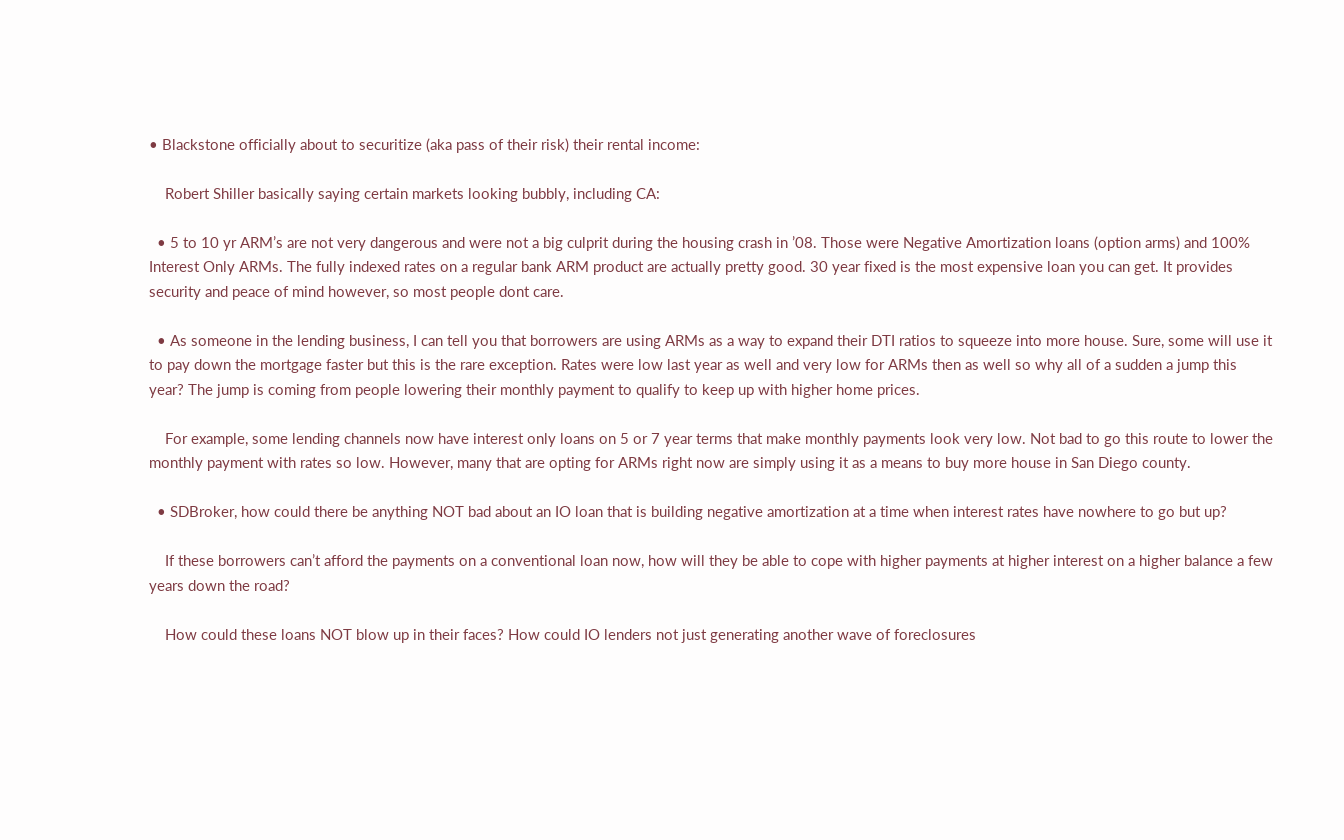• Blackstone officially about to securitize (aka pass of their risk) their rental income:

    Robert Shiller basically saying certain markets looking bubbly, including CA:

  • 5 to 10 yr ARM’s are not very dangerous and were not a big culprit during the housing crash in ’08. Those were Negative Amortization loans (option arms) and 100% Interest Only ARMs. The fully indexed rates on a regular bank ARM product are actually pretty good. 30 year fixed is the most expensive loan you can get. It provides security and peace of mind however, so most people dont care.

  • As someone in the lending business, I can tell you that borrowers are using ARMs as a way to expand their DTI ratios to squeeze into more house. Sure, some will use it to pay down the mortgage faster but this is the rare exception. Rates were low last year as well and very low for ARMs then as well so why all of a sudden a jump this year? The jump is coming from people lowering their monthly payment to qualify to keep up with higher home prices.

    For example, some lending channels now have interest only loans on 5 or 7 year terms that make monthly payments look very low. Not bad to go this route to lower the monthly payment with rates so low. However, many that are opting for ARMs right now are simply using it as a means to buy more house in San Diego county.

  • SDBroker, how could there be anything NOT bad about an IO loan that is building negative amortization at a time when interest rates have nowhere to go but up?

    If these borrowers can’t afford the payments on a conventional loan now, how will they be able to cope with higher payments at higher interest on a higher balance a few years down the road?

    How could these loans NOT blow up in their faces? How could IO lenders not just generating another wave of foreclosures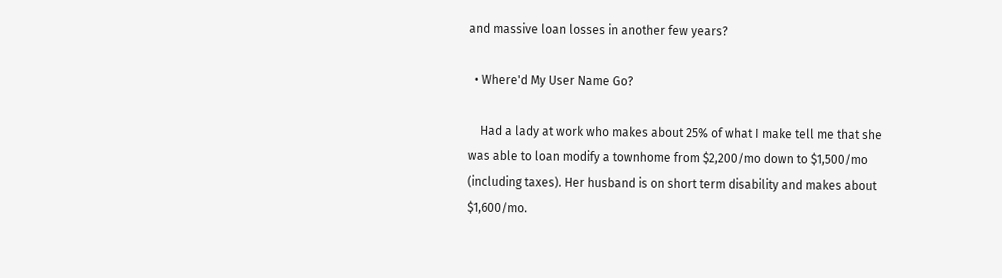and massive loan losses in another few years?

  • Where'd My User Name Go?

    Had a lady at work who makes about 25% of what I make tell me that she was able to loan modify a townhome from $2,200/mo down to $1,500/mo (including taxes). Her husband is on short term disability and makes about $1,600/mo.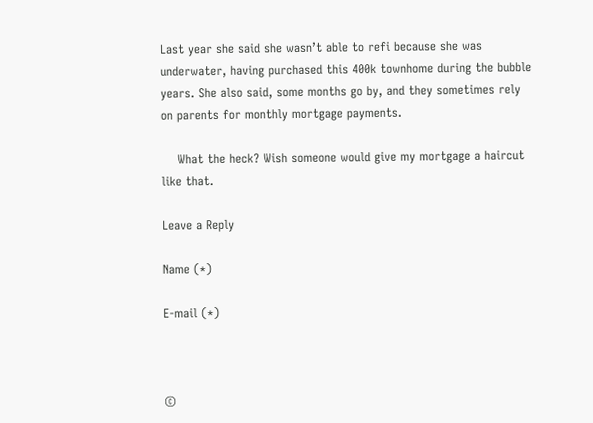Last year she said she wasn’t able to refi because she was underwater, having purchased this 400k townhome during the bubble years. She also said, some months go by, and they sometimes rely on parents for monthly mortgage payments.

    What the heck? Wish someone would give my mortgage a haircut like that.

Leave a Reply

Name (*)

E-mail (*)



©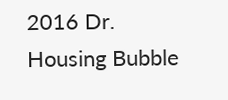2016 Dr. Housing Bubble